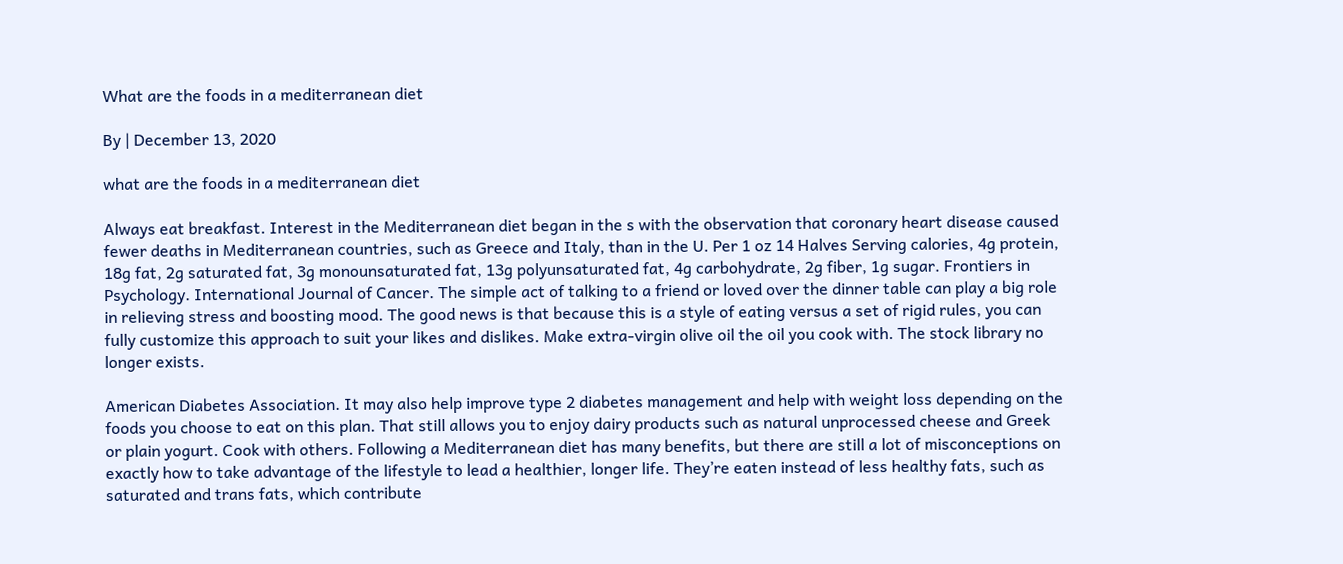What are the foods in a mediterranean diet

By | December 13, 2020

what are the foods in a mediterranean diet

Always eat breakfast. Interest in the Mediterranean diet began in the s with the observation that coronary heart disease caused fewer deaths in Mediterranean countries, such as Greece and Italy, than in the U. Per 1 oz 14 Halves Serving calories, 4g protein, 18g fat, 2g saturated fat, 3g monounsaturated fat, 13g polyunsaturated fat, 4g carbohydrate, 2g fiber, 1g sugar. Frontiers in Psychology. International Journal of Cancer. The simple act of talking to a friend or loved over the dinner table can play a big role in relieving stress and boosting mood. The good news is that because this is a style of eating versus a set of rigid rules, you can fully customize this approach to suit your likes and dislikes. Make extra-virgin olive oil the oil you cook with. The stock library no longer exists.

American Diabetes Association. It may also help improve type 2 diabetes management and help with weight loss depending on the foods you choose to eat on this plan. That still allows you to enjoy dairy products such as natural unprocessed cheese and Greek or plain yogurt. Cook with others. Following a Mediterranean diet has many benefits, but there are still a lot of misconceptions on exactly how to take advantage of the lifestyle to lead a healthier, longer life. They’re eaten instead of less healthy fats, such as saturated and trans fats, which contribute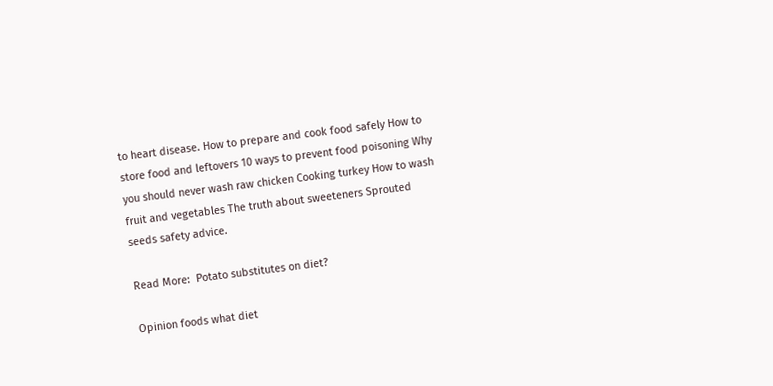to heart disease. How to prepare and cook food safely How to store food and leftovers 10 ways to prevent food poisoning Why you should never wash raw chicken Cooking turkey How to wash fruit and vegetables The truth about sweeteners Sprouted seeds safety advice.

Read More:  Potato substitutes on diet?

Opinion foods what diet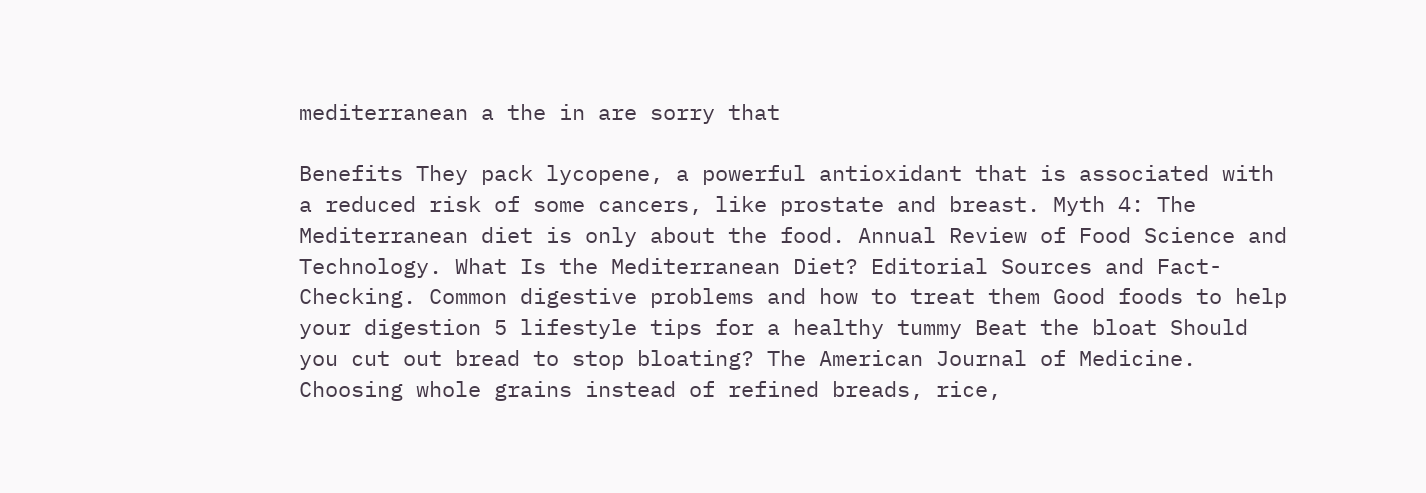mediterranean a the in are sorry that

Benefits They pack lycopene, a powerful antioxidant that is associated with a reduced risk of some cancers, like prostate and breast. Myth 4: The Mediterranean diet is only about the food. Annual Review of Food Science and Technology. What Is the Mediterranean Diet? Editorial Sources and Fact-Checking. Common digestive problems and how to treat them Good foods to help your digestion 5 lifestyle tips for a healthy tummy Beat the bloat Should you cut out bread to stop bloating? The American Journal of Medicine. Choosing whole grains instead of refined breads, rice,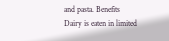and pasta. Benefits Dairy is eaten in limited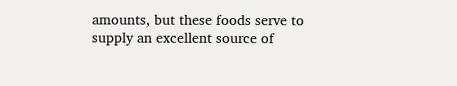amounts, but these foods serve to supply an excellent source of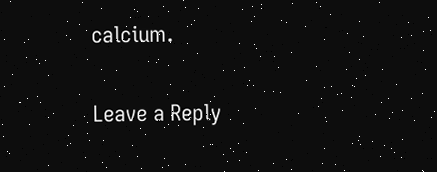calcium.

Leave a Reply